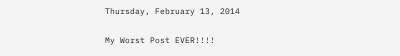Thursday, February 13, 2014

My Worst Post EVER!!!!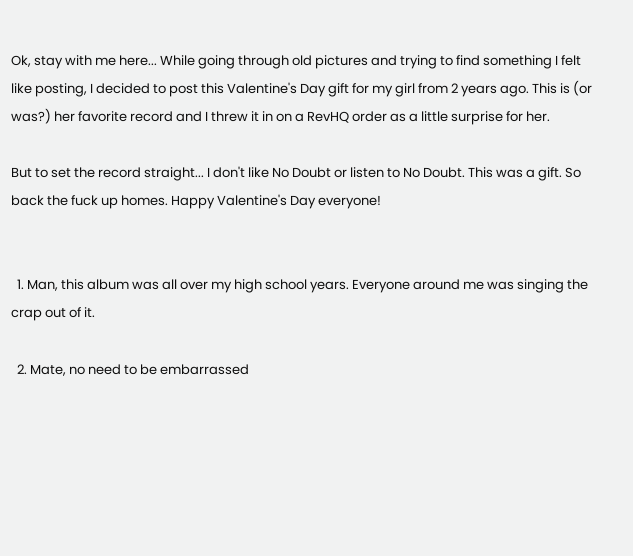Ok, stay with me here... While going through old pictures and trying to find something I felt like posting, I decided to post this Valentine's Day gift for my girl from 2 years ago. This is (or was?) her favorite record and I threw it in on a RevHQ order as a little surprise for her.

But to set the record straight... I don't like No Doubt or listen to No Doubt. This was a gift. So back the fuck up homes. Happy Valentine's Day everyone!


  1. Man, this album was all over my high school years. Everyone around me was singing the crap out of it.

  2. Mate, no need to be embarrassed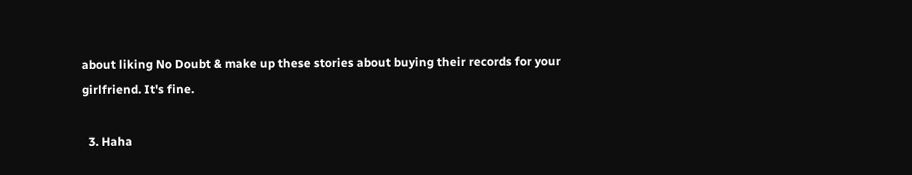about liking No Doubt & make up these stories about buying their records for your girlfriend. It's fine.

  3. Haha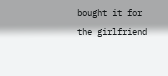bought it for the girlfriend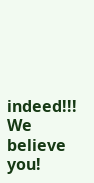indeed!!! We believe you!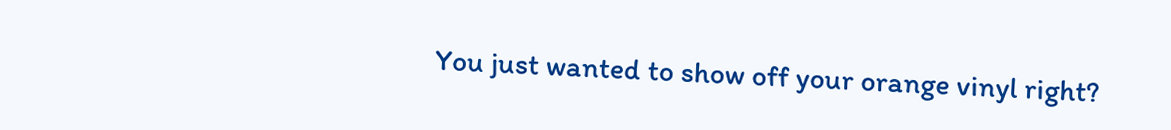You just wanted to show off your orange vinyl right?